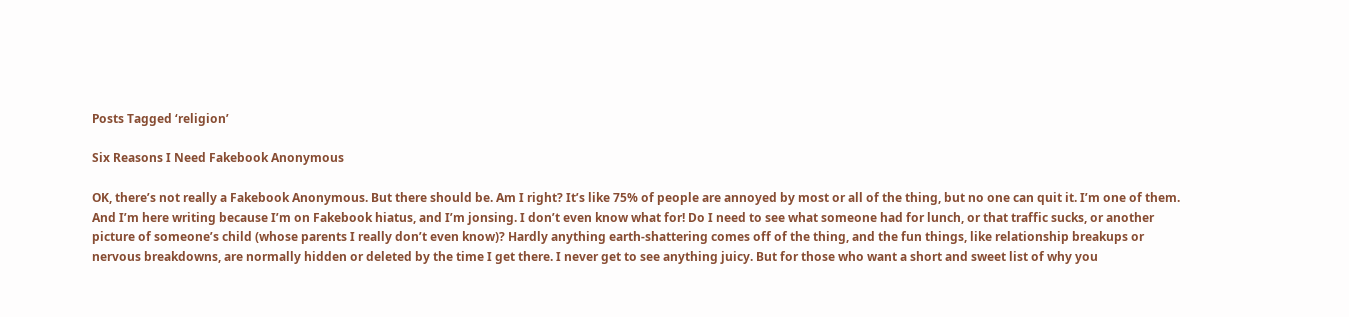Posts Tagged ‘religion’

Six Reasons I Need Fakebook Anonymous

OK, there’s not really a Fakebook Anonymous. But there should be. Am I right? It’s like 75% of people are annoyed by most or all of the thing, but no one can quit it. I’m one of them. And I’m here writing because I’m on Fakebook hiatus, and I’m jonsing. I don’t even know what for! Do I need to see what someone had for lunch, or that traffic sucks, or another picture of someone’s child (whose parents I really don’t even know)? Hardly anything earth-shattering comes off of the thing, and the fun things, like relationship breakups or nervous breakdowns, are normally hidden or deleted by the time I get there. I never get to see anything juicy. But for those who want a short and sweet list of why you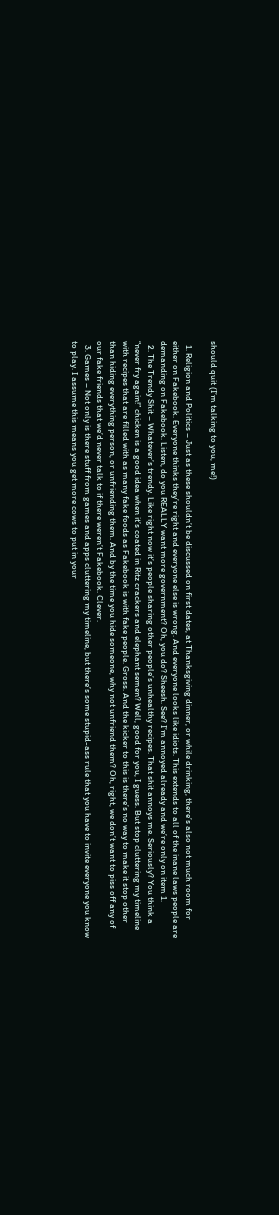should quit (I’m talking to you, me!)

  1. Religion and Politics – Just as these shouldn’t be discussed on first dates, at Thanksgiving dinner, or while drinking, there’s also not much room for either on Fakebook. Everyone thinks they’re right and everyone else is wrong. And everyone looks like idiots. This extends to all of the inane laws people are demanding on Fakebook. Listen, do you REALLY want more government? Oh, you do? Sheesh. See? I’m annoyed already and we’re only on item 1.
  2. The Trendy Shit – Whatever’s trendy. Like right now it’s people sharing other people’s unhealthy recipes. That shit annoys me. Seriously? You think a “never fry again!” chicken is a good idea when it’s coated in Ritz crackers and elephant semen? Well, good for you, I guess. But stop cluttering my timeline with recipes that are filled with as many fake foods as Fakebook is with fake people. Gross. And the kicker to this is there’s no way to make it stop other than hiding everything person, or unfriending them. And by the time you hide someone, why not unfriend them? Oh, right, we don’t want to piss off any of our fake friends that we’d never talk to if there weren’t Fakebook. Clever.
  3. Games – Not only is there stuff from games and apps cluttering my timeline, but there’s some stupid-ass rule that you have to invite everyone you know to play. I assume this means you get more cows to put in your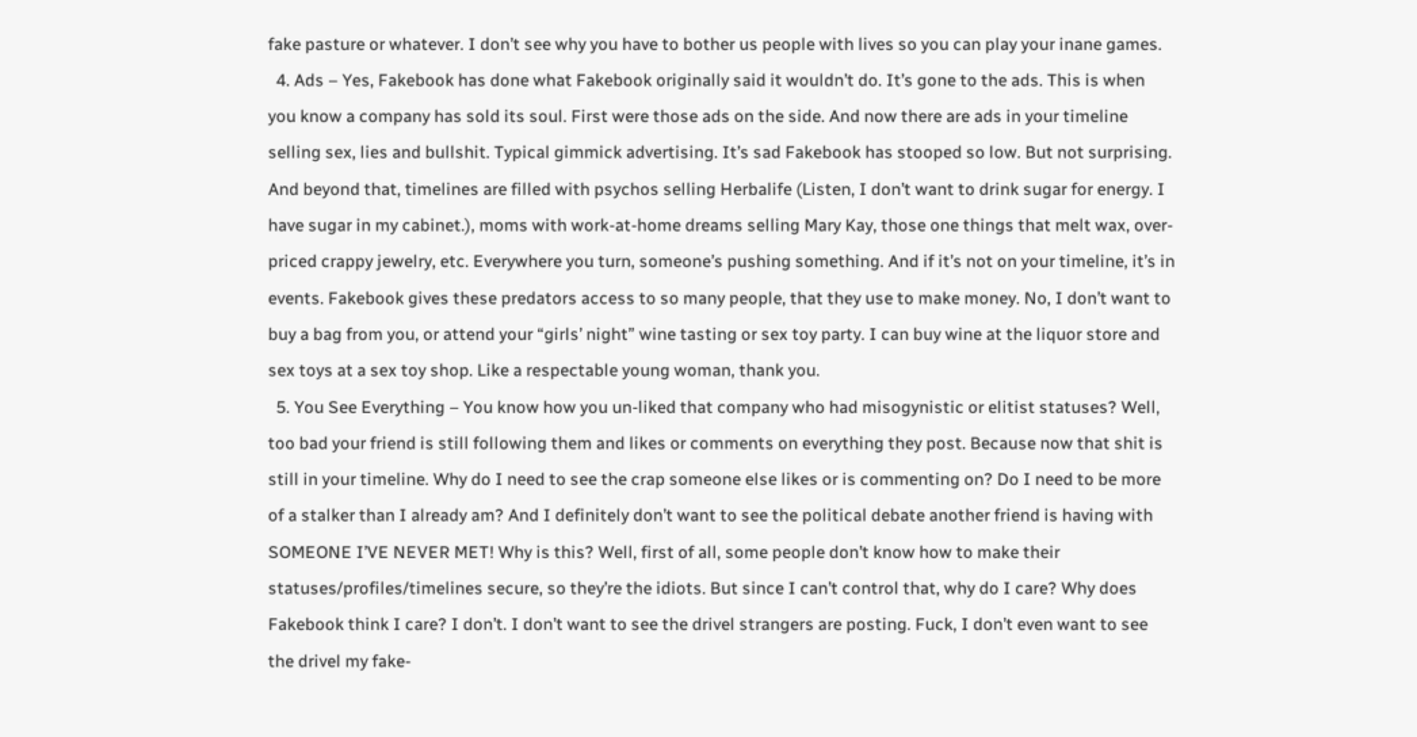fake pasture or whatever. I don’t see why you have to bother us people with lives so you can play your inane games.
  4. Ads – Yes, Fakebook has done what Fakebook originally said it wouldn’t do. It’s gone to the ads. This is when you know a company has sold its soul. First were those ads on the side. And now there are ads in your timeline selling sex, lies and bullshit. Typical gimmick advertising. It’s sad Fakebook has stooped so low. But not surprising. And beyond that, timelines are filled with psychos selling Herbalife (Listen, I don’t want to drink sugar for energy. I have sugar in my cabinet.), moms with work-at-home dreams selling Mary Kay, those one things that melt wax, over-priced crappy jewelry, etc. Everywhere you turn, someone’s pushing something. And if it’s not on your timeline, it’s in events. Fakebook gives these predators access to so many people, that they use to make money. No, I don’t want to buy a bag from you, or attend your “girls’ night” wine tasting or sex toy party. I can buy wine at the liquor store and sex toys at a sex toy shop. Like a respectable young woman, thank you.
  5. You See Everything – You know how you un-liked that company who had misogynistic or elitist statuses? Well, too bad your friend is still following them and likes or comments on everything they post. Because now that shit is still in your timeline. Why do I need to see the crap someone else likes or is commenting on? Do I need to be more of a stalker than I already am? And I definitely don’t want to see the political debate another friend is having with SOMEONE I’VE NEVER MET! Why is this? Well, first of all, some people don’t know how to make their statuses/profiles/timelines secure, so they’re the idiots. But since I can’t control that, why do I care? Why does Fakebook think I care? I don’t. I don’t want to see the drivel strangers are posting. Fuck, I don’t even want to see the drivel my fake-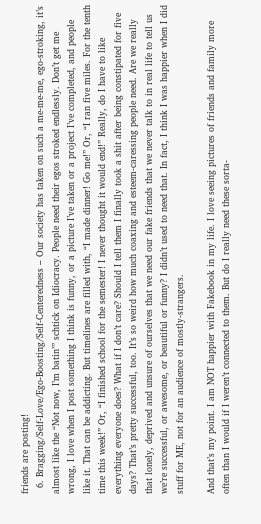friends are posting!
  6. Bragging/Self-Love/Ego-Boosting/Self-Centeredness – Our society has taken on such a me-me-me, ego-stroking, it’s almost like the “Not now, I’m batin’” schtick on Idiocracy. People need their egos stroked endlessly. Don’t get me wrong, I love when I post something I think is funny, or a picture I’ve taken or a project I’ve completed, and people like it. That can be addicting. But timelines are filled with, “I made dinner! Go me!” Or, “I ran five miles. For the tenth time this week!” Or, “I finished school for the semester! I never thought it would end!” Really, do I have to like everything everyone does? What if I don’t care? Should I tell them I finally took a shit after being constipated for five days? That’s pretty successful, too. It’s so weird how much coaxing and esteem-caressing people need. Are we really that lonely, deprived and unsure of ourselves that we need our fake friends that we never talk to in real life to tell us we’re successful, or awesome, or beautiful or funny? I didn’t used to need that. In fact, I think I was happier when I did stuff for ME, not for an audience of mostly-strangers.

And that’s my point. I am NOT happier with Fakebook in my life. I love seeing pictures of friends and family more often than I would if I weren’t connected to them. But do I really need these sorta-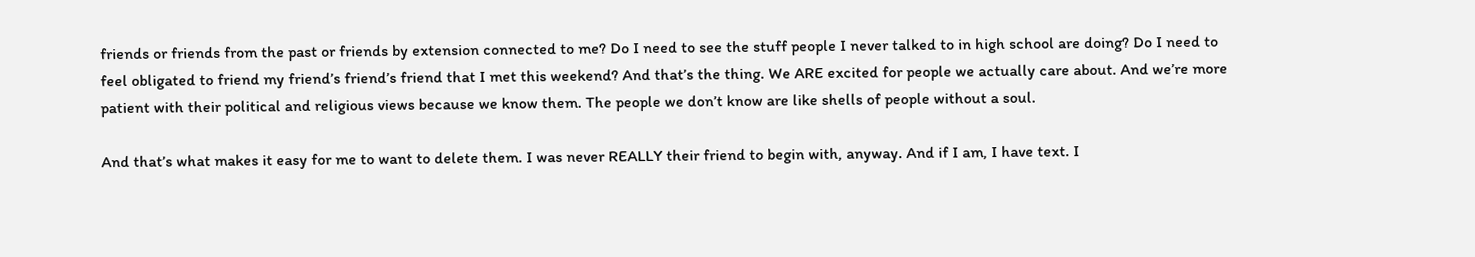friends or friends from the past or friends by extension connected to me? Do I need to see the stuff people I never talked to in high school are doing? Do I need to feel obligated to friend my friend’s friend’s friend that I met this weekend? And that’s the thing. We ARE excited for people we actually care about. And we’re more patient with their political and religious views because we know them. The people we don’t know are like shells of people without a soul.

And that’s what makes it easy for me to want to delete them. I was never REALLY their friend to begin with, anyway. And if I am, I have text. I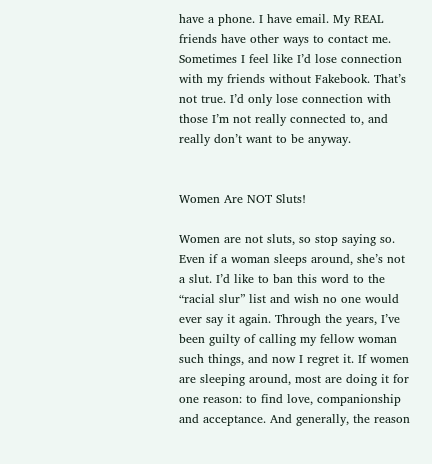have a phone. I have email. My REAL friends have other ways to contact me. Sometimes I feel like I’d lose connection with my friends without Fakebook. That’s not true. I’d only lose connection with those I’m not really connected to, and really don’t want to be anyway.


Women Are NOT Sluts!

Women are not sluts, so stop saying so. Even if a woman sleeps around, she’s not a slut. I’d like to ban this word to the “racial slur” list and wish no one would ever say it again. Through the years, I’ve been guilty of calling my fellow woman such things, and now I regret it. If women are sleeping around, most are doing it for one reason: to find love, companionship and acceptance. And generally, the reason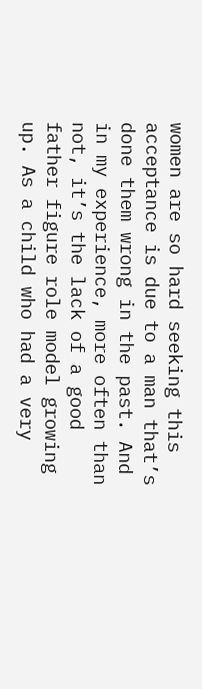women are so hard seeking this acceptance is due to a man that’s done them wrong in the past. And in my experience, more often than not, it’s the lack of a good father figure role model growing up. As a child who had a very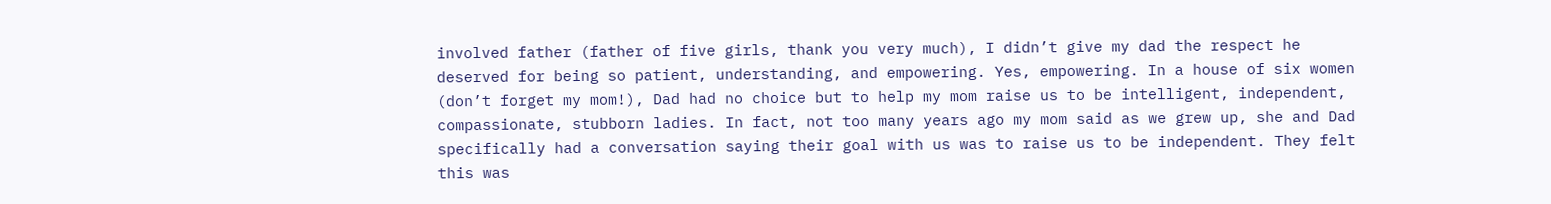involved father (father of five girls, thank you very much), I didn’t give my dad the respect he deserved for being so patient, understanding, and empowering. Yes, empowering. In a house of six women (don’t forget my mom!), Dad had no choice but to help my mom raise us to be intelligent, independent, compassionate, stubborn ladies. In fact, not too many years ago my mom said as we grew up, she and Dad specifically had a conversation saying their goal with us was to raise us to be independent. They felt this was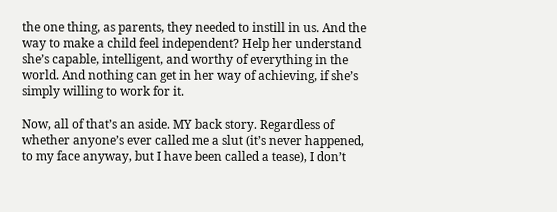the one thing, as parents, they needed to instill in us. And the way to make a child feel independent? Help her understand she’s capable, intelligent, and worthy of everything in the world. And nothing can get in her way of achieving, if she’s simply willing to work for it.

Now, all of that’s an aside. MY back story. Regardless of whether anyone’s ever called me a slut (it’s never happened, to my face anyway, but I have been called a tease), I don’t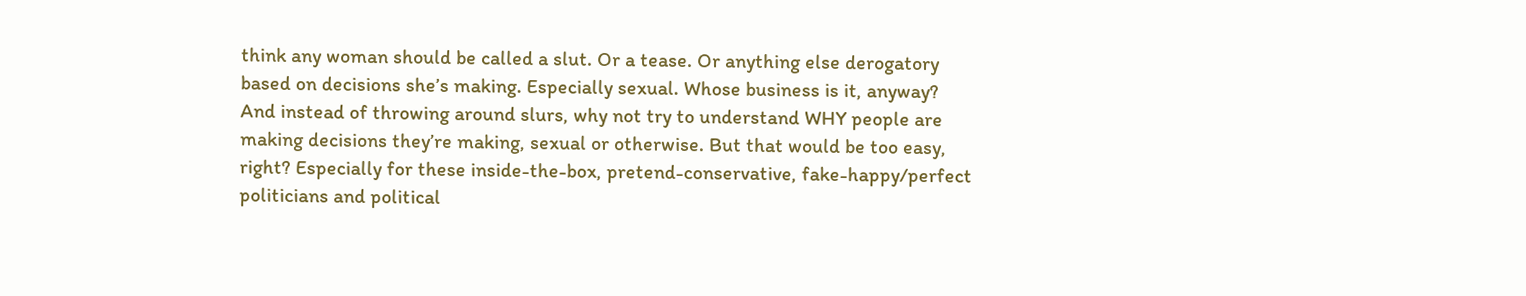think any woman should be called a slut. Or a tease. Or anything else derogatory based on decisions she’s making. Especially sexual. Whose business is it, anyway? And instead of throwing around slurs, why not try to understand WHY people are making decisions they’re making, sexual or otherwise. But that would be too easy, right? Especially for these inside-the-box, pretend-conservative, fake-happy/perfect politicians and political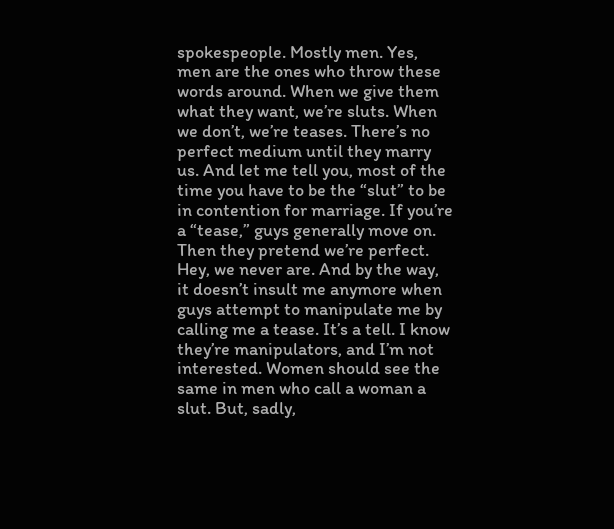spokespeople. Mostly men. Yes, men are the ones who throw these words around. When we give them what they want, we’re sluts. When we don’t, we’re teases. There’s no perfect medium until they marry us. And let me tell you, most of the time you have to be the “slut” to be in contention for marriage. If you’re a “tease,” guys generally move on. Then they pretend we’re perfect. Hey, we never are. And by the way, it doesn’t insult me anymore when guys attempt to manipulate me by calling me a tease. It’s a tell. I know they’re manipulators, and I’m not interested. Women should see the same in men who call a woman a slut. But, sadly,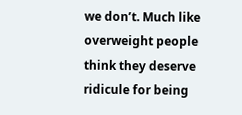we don’t. Much like overweight people think they deserve ridicule for being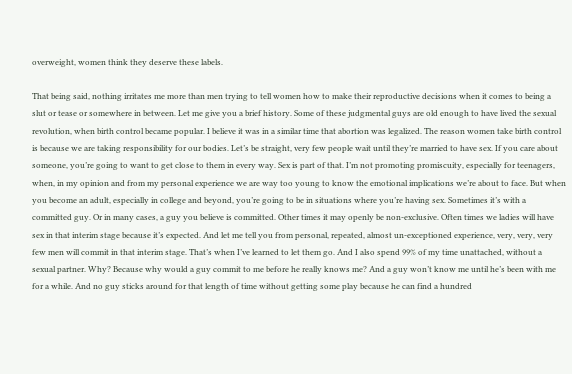overweight, women think they deserve these labels.

That being said, nothing irritates me more than men trying to tell women how to make their reproductive decisions when it comes to being a slut or tease or somewhere in between. Let me give you a brief history. Some of these judgmental guys are old enough to have lived the sexual revolution, when birth control became popular. I believe it was in a similar time that abortion was legalized. The reason women take birth control is because we are taking responsibility for our bodies. Let’s be straight, very few people wait until they’re married to have sex. If you care about someone, you’re going to want to get close to them in every way. Sex is part of that. I’m not promoting promiscuity, especially for teenagers, when, in my opinion and from my personal experience we are way too young to know the emotional implications we’re about to face. But when you become an adult, especially in college and beyond, you’re going to be in situations where you’re having sex. Sometimes it’s with a committed guy. Or in many cases, a guy you believe is committed. Other times it may openly be non-exclusive. Often times we ladies will have sex in that interim stage because it’s expected. And let me tell you from personal, repeated, almost un-exceptioned experience, very, very, very few men will commit in that interim stage. That’s when I’ve learned to let them go. And I also spend 99% of my time unattached, without a sexual partner. Why? Because why would a guy commit to me before he really knows me? And a guy won’t know me until he’s been with me for a while. And no guy sticks around for that length of time without getting some play because he can find a hundred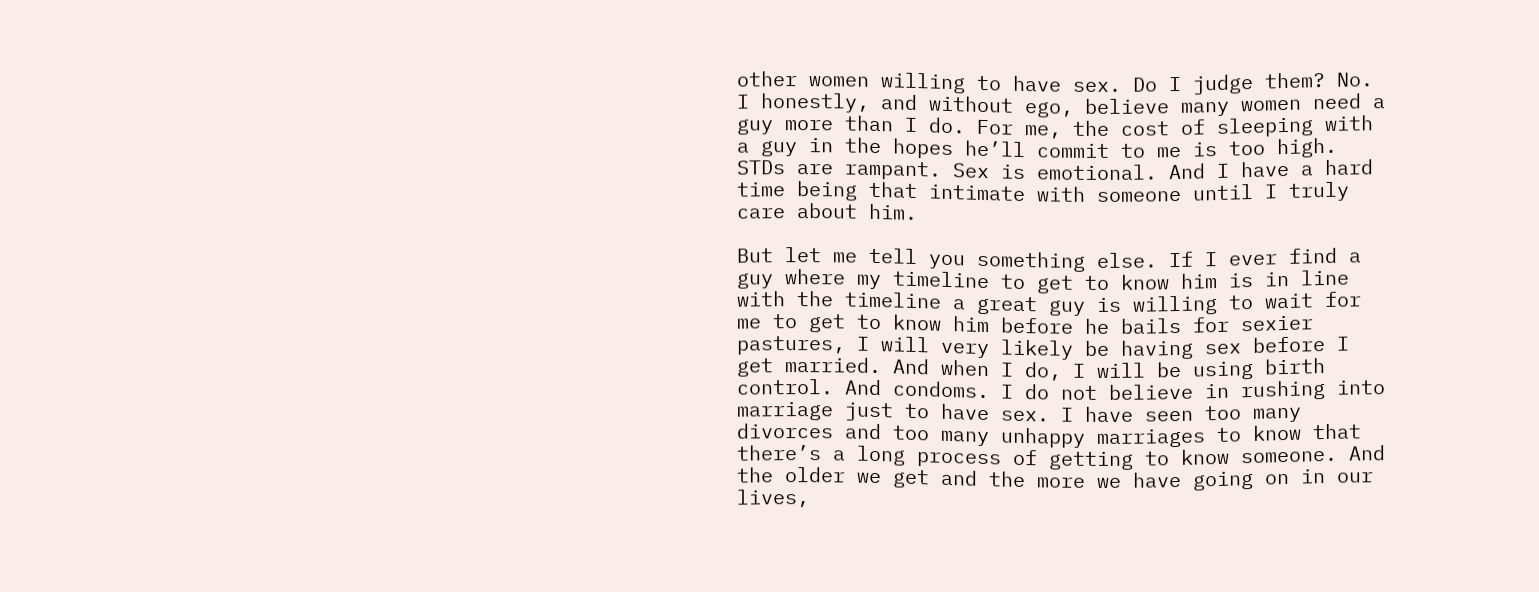other women willing to have sex. Do I judge them? No. I honestly, and without ego, believe many women need a guy more than I do. For me, the cost of sleeping with a guy in the hopes he’ll commit to me is too high. STDs are rampant. Sex is emotional. And I have a hard time being that intimate with someone until I truly care about him.

But let me tell you something else. If I ever find a guy where my timeline to get to know him is in line with the timeline a great guy is willing to wait for me to get to know him before he bails for sexier pastures, I will very likely be having sex before I get married. And when I do, I will be using birth control. And condoms. I do not believe in rushing into marriage just to have sex. I have seen too many divorces and too many unhappy marriages to know that there’s a long process of getting to know someone. And the older we get and the more we have going on in our lives,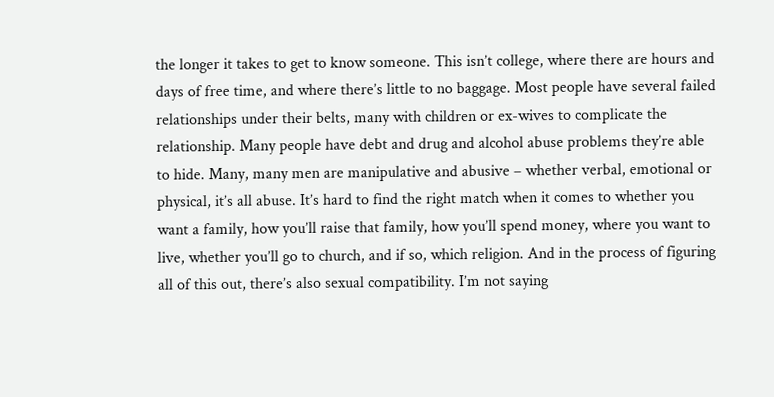the longer it takes to get to know someone. This isn’t college, where there are hours and days of free time, and where there’s little to no baggage. Most people have several failed relationships under their belts, many with children or ex-wives to complicate the relationship. Many people have debt and drug and alcohol abuse problems they’re able to hide. Many, many men are manipulative and abusive – whether verbal, emotional or physical, it’s all abuse. It’s hard to find the right match when it comes to whether you want a family, how you’ll raise that family, how you’ll spend money, where you want to live, whether you’ll go to church, and if so, which religion. And in the process of figuring all of this out, there’s also sexual compatibility. I’m not saying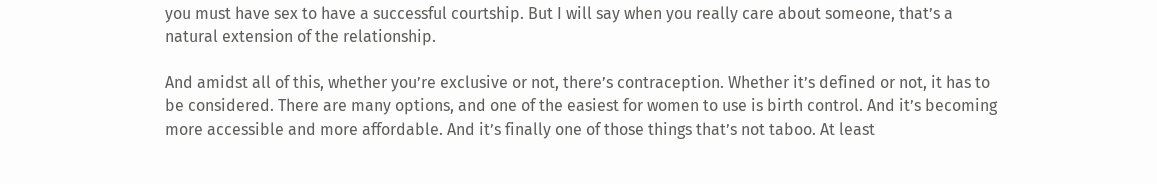you must have sex to have a successful courtship. But I will say when you really care about someone, that’s a natural extension of the relationship.

And amidst all of this, whether you’re exclusive or not, there’s contraception. Whether it’s defined or not, it has to be considered. There are many options, and one of the easiest for women to use is birth control. And it’s becoming more accessible and more affordable. And it’s finally one of those things that’s not taboo. At least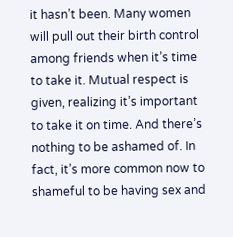it hasn’t been. Many women will pull out their birth control among friends when it’s time to take it. Mutual respect is given, realizing it’s important to take it on time. And there’s nothing to be ashamed of. In fact, it’s more common now to shameful to be having sex and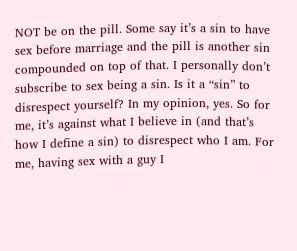NOT be on the pill. Some say it’s a sin to have sex before marriage and the pill is another sin compounded on top of that. I personally don’t subscribe to sex being a sin. Is it a “sin” to disrespect yourself? In my opinion, yes. So for me, it’s against what I believe in (and that’s how I define a sin) to disrespect who I am. For me, having sex with a guy I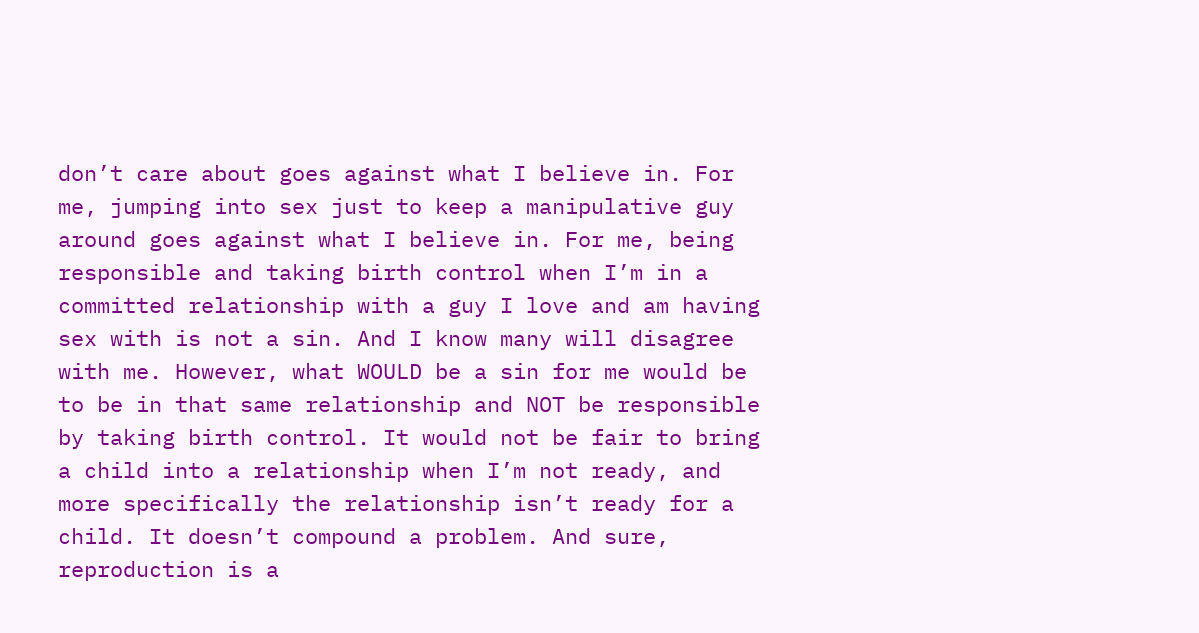don’t care about goes against what I believe in. For me, jumping into sex just to keep a manipulative guy around goes against what I believe in. For me, being responsible and taking birth control when I’m in a committed relationship with a guy I love and am having sex with is not a sin. And I know many will disagree with me. However, what WOULD be a sin for me would be to be in that same relationship and NOT be responsible by taking birth control. It would not be fair to bring a child into a relationship when I’m not ready, and more specifically the relationship isn’t ready for a child. It doesn’t compound a problem. And sure, reproduction is a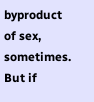byproduct of sex, sometimes. But if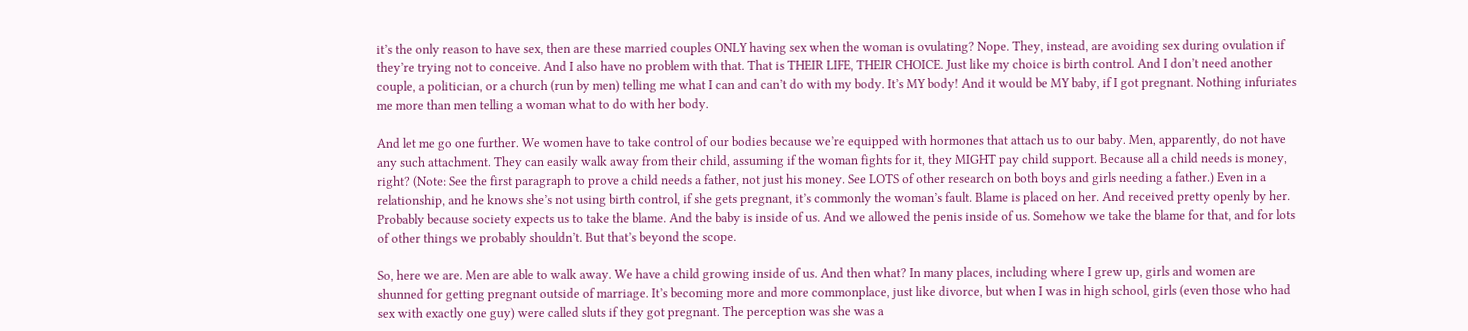it’s the only reason to have sex, then are these married couples ONLY having sex when the woman is ovulating? Nope. They, instead, are avoiding sex during ovulation if they’re trying not to conceive. And I also have no problem with that. That is THEIR LIFE, THEIR CHOICE. Just like my choice is birth control. And I don’t need another couple, a politician, or a church (run by men) telling me what I can and can’t do with my body. It’s MY body! And it would be MY baby, if I got pregnant. Nothing infuriates me more than men telling a woman what to do with her body.

And let me go one further. We women have to take control of our bodies because we’re equipped with hormones that attach us to our baby. Men, apparently, do not have any such attachment. They can easily walk away from their child, assuming if the woman fights for it, they MIGHT pay child support. Because all a child needs is money, right? (Note: See the first paragraph to prove a child needs a father, not just his money. See LOTS of other research on both boys and girls needing a father.) Even in a relationship, and he knows she’s not using birth control, if she gets pregnant, it’s commonly the woman’s fault. Blame is placed on her. And received pretty openly by her. Probably because society expects us to take the blame. And the baby is inside of us. And we allowed the penis inside of us. Somehow we take the blame for that, and for lots of other things we probably shouldn’t. But that’s beyond the scope.

So, here we are. Men are able to walk away. We have a child growing inside of us. And then what? In many places, including where I grew up, girls and women are shunned for getting pregnant outside of marriage. It’s becoming more and more commonplace, just like divorce, but when I was in high school, girls (even those who had sex with exactly one guy) were called sluts if they got pregnant. The perception was she was a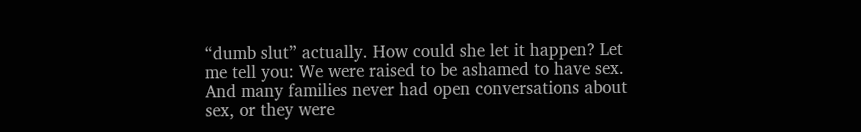“dumb slut” actually. How could she let it happen? Let me tell you: We were raised to be ashamed to have sex. And many families never had open conversations about sex, or they were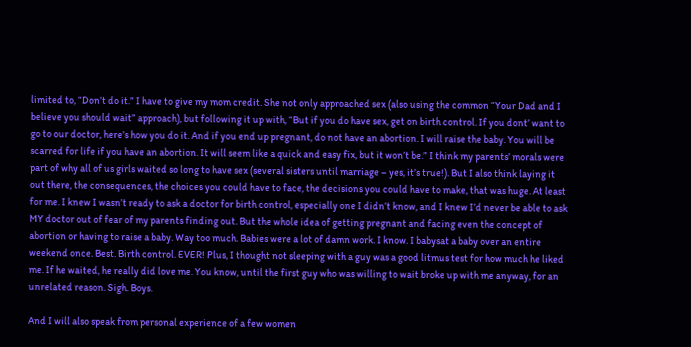limited to, “Don’t do it.” I have to give my mom credit. She not only approached sex (also using the common “Your Dad and I believe you should wait” approach), but following it up with, “But if you do have sex, get on birth control. If you dont’ want to go to our doctor, here’s how you do it. And if you end up pregnant, do not have an abortion. I will raise the baby. You will be scarred for life if you have an abortion. It will seem like a quick and easy fix, but it won’t be.” I think my parents’ morals were part of why all of us girls waited so long to have sex (several sisters until marriage – yes, it’s true!). But I also think laying it out there, the consequences, the choices you could have to face, the decisions you could have to make, that was huge. At least for me. I knew I wasn’t ready to ask a doctor for birth control, especially one I didn’t know, and I knew I’d never be able to ask MY doctor out of fear of my parents finding out. But the whole idea of getting pregnant and facing even the concept of abortion or having to raise a baby. Way too much. Babies were a lot of damn work. I know. I babysat a baby over an entire weekend once. Best. Birth control. EVER! Plus, I thought not sleeping with a guy was a good litmus test for how much he liked me. If he waited, he really did love me. You know, until the first guy who was willing to wait broke up with me anyway, for an unrelated reason. Sigh. Boys.

And I will also speak from personal experience of a few women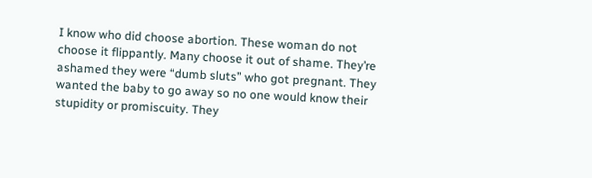I know who did choose abortion. These woman do not choose it flippantly. Many choose it out of shame. They’re ashamed they were “dumb sluts” who got pregnant. They wanted the baby to go away so no one would know their stupidity or promiscuity. They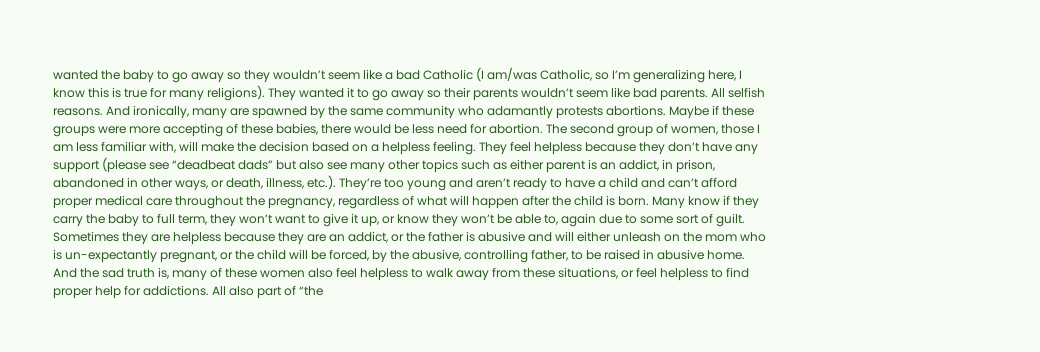wanted the baby to go away so they wouldn’t seem like a bad Catholic (I am/was Catholic, so I’m generalizing here, I know this is true for many religions). They wanted it to go away so their parents wouldn’t seem like bad parents. All selfish reasons. And ironically, many are spawned by the same community who adamantly protests abortions. Maybe if these groups were more accepting of these babies, there would be less need for abortion. The second group of women, those I am less familiar with, will make the decision based on a helpless feeling. They feel helpless because they don’t have any support (please see “deadbeat dads” but also see many other topics such as either parent is an addict, in prison, abandoned in other ways, or death, illness, etc.). They’re too young and aren’t ready to have a child and can’t afford proper medical care throughout the pregnancy, regardless of what will happen after the child is born. Many know if they carry the baby to full term, they won’t want to give it up, or know they won’t be able to, again due to some sort of guilt. Sometimes they are helpless because they are an addict, or the father is abusive and will either unleash on the mom who is un-expectantly pregnant, or the child will be forced, by the abusive, controlling father, to be raised in abusive home. And the sad truth is, many of these women also feel helpless to walk away from these situations, or feel helpless to find proper help for addictions. All also part of “the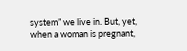system” we live in. But, yet, when a woman is pregnant,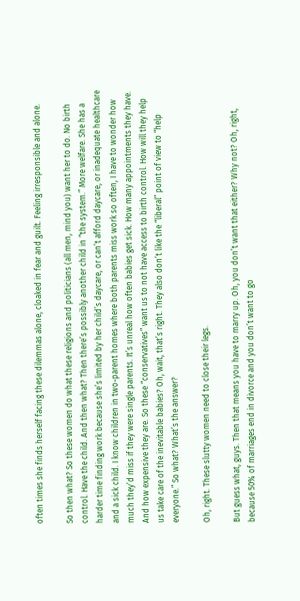often times she finds herself facing these dilemmas alone, cloaked in fear and guilt. Feeling irresponsible and alone.

So then what? So these women do what these religions and politicians (all men, mind you) want her to do. No birth control. Have the child. And then what? Then there’s possibly another child in “the system.” More welfare. She has a harder time finding work because she’s limited by her child’s daycare, or can’t afford daycare, or inadequate healthcare and a sick child. I know children in two-parent homes where both parents miss work so often, I have to wonder how much they’d miss if they were single parents. It’s unreal how often babies get sick. How many appointments they have. And how expensive they are. So these “conservatives” want us to not have access to birth control. How will they help us take care of the inevitable babies? Oh, wait, that’s right. They also don’t like the “liberal” point of view to “help everyone.” So what? What’s the answer?

Oh, right. These slutty women need to close their legs.

But guess what, guys. Then that means you have to marry up. Oh, you don’t want that either? Why not? Oh, right, because 50% of marriages end in divorce and you don’t want to go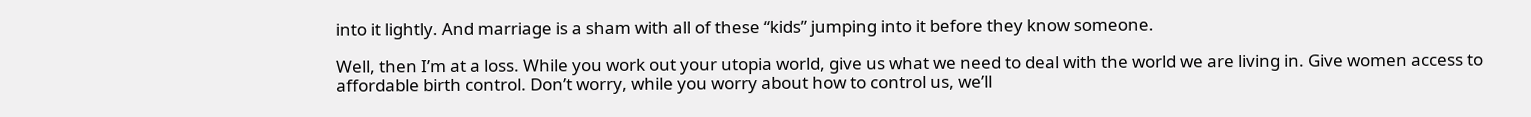into it lightly. And marriage is a sham with all of these “kids” jumping into it before they know someone.

Well, then I’m at a loss. While you work out your utopia world, give us what we need to deal with the world we are living in. Give women access to affordable birth control. Don’t worry, while you worry about how to control us, we’ll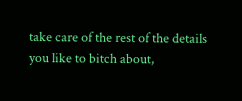take care of the rest of the details you like to bitch about,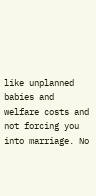like unplanned babies and welfare costs and not forcing you into marriage. No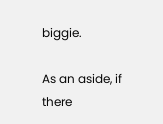biggie.

As an aside, if there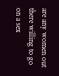are any women out there willing to go on a sex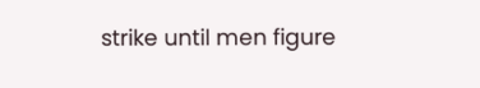strike until men figure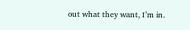out what they want, I’m in.